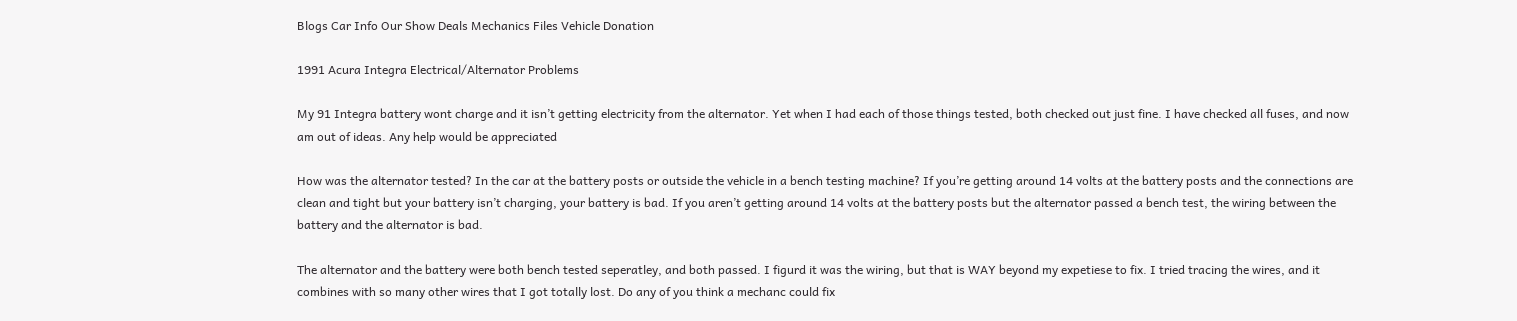Blogs Car Info Our Show Deals Mechanics Files Vehicle Donation

1991 Acura Integra Electrical/Alternator Problems

My 91 Integra battery wont charge and it isn’t getting electricity from the alternator. Yet when I had each of those things tested, both checked out just fine. I have checked all fuses, and now am out of ideas. Any help would be appreciated

How was the alternator tested? In the car at the battery posts or outside the vehicle in a bench testing machine? If you’re getting around 14 volts at the battery posts and the connections are clean and tight but your battery isn’t charging, your battery is bad. If you aren’t getting around 14 volts at the battery posts but the alternator passed a bench test, the wiring between the battery and the alternator is bad.

The alternator and the battery were both bench tested seperatley, and both passed. I figurd it was the wiring, but that is WAY beyond my expetiese to fix. I tried tracing the wires, and it combines with so many other wires that I got totally lost. Do any of you think a mechanc could fix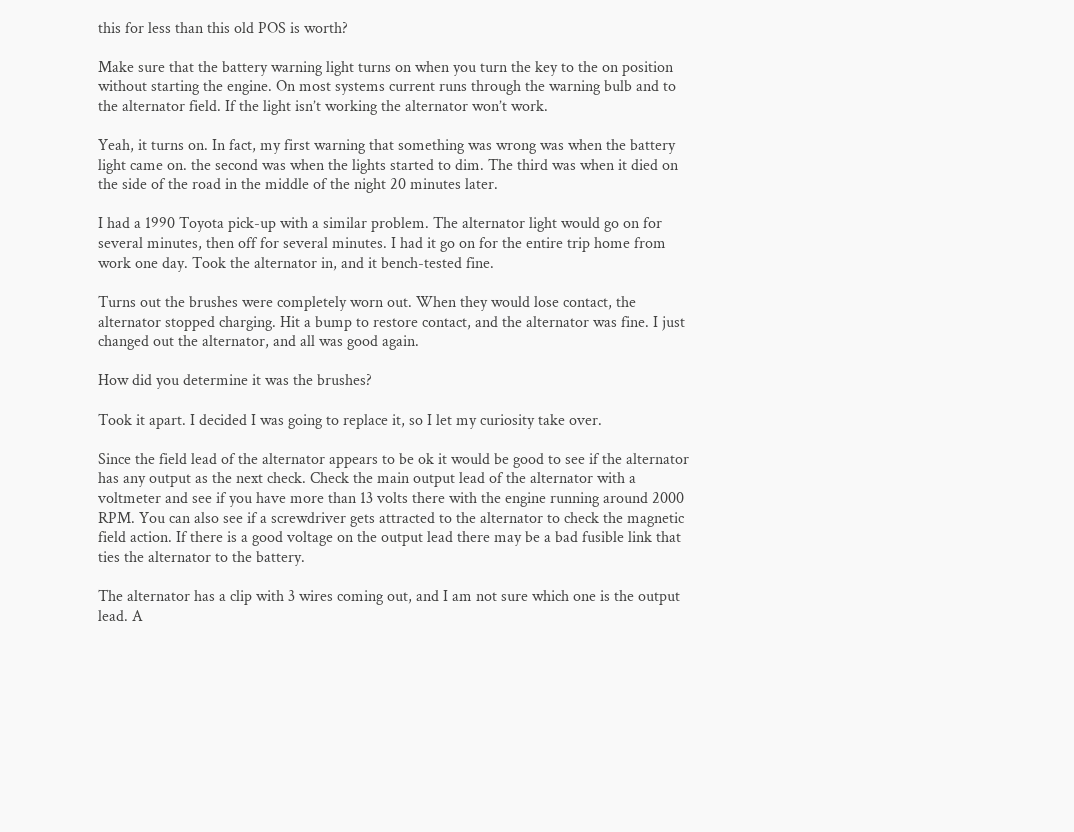this for less than this old POS is worth?

Make sure that the battery warning light turns on when you turn the key to the on position without starting the engine. On most systems current runs through the warning bulb and to the alternator field. If the light isn’t working the alternator won’t work.

Yeah, it turns on. In fact, my first warning that something was wrong was when the battery light came on. the second was when the lights started to dim. The third was when it died on the side of the road in the middle of the night 20 minutes later.

I had a 1990 Toyota pick-up with a similar problem. The alternator light would go on for several minutes, then off for several minutes. I had it go on for the entire trip home from work one day. Took the alternator in, and it bench-tested fine.

Turns out the brushes were completely worn out. When they would lose contact, the alternator stopped charging. Hit a bump to restore contact, and the alternator was fine. I just changed out the alternator, and all was good again.

How did you determine it was the brushes?

Took it apart. I decided I was going to replace it, so I let my curiosity take over.

Since the field lead of the alternator appears to be ok it would be good to see if the alternator has any output as the next check. Check the main output lead of the alternator with a voltmeter and see if you have more than 13 volts there with the engine running around 2000 RPM. You can also see if a screwdriver gets attracted to the alternator to check the magnetic field action. If there is a good voltage on the output lead there may be a bad fusible link that ties the alternator to the battery.

The alternator has a clip with 3 wires coming out, and I am not sure which one is the output lead. A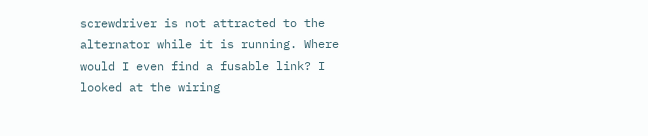screwdriver is not attracted to the alternator while it is running. Where would I even find a fusable link? I looked at the wiring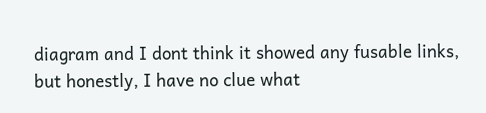diagram and I dont think it showed any fusable links, but honestly, I have no clue what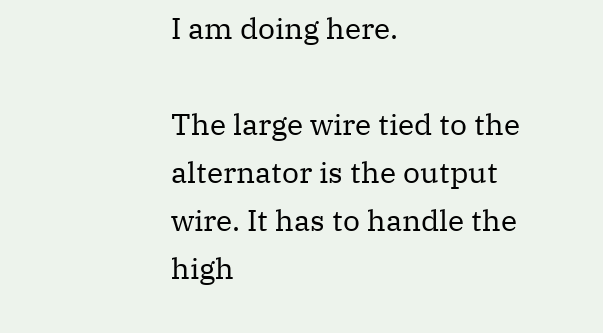I am doing here.

The large wire tied to the alternator is the output wire. It has to handle the high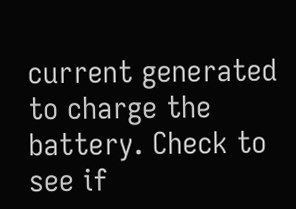current generated to charge the battery. Check to see if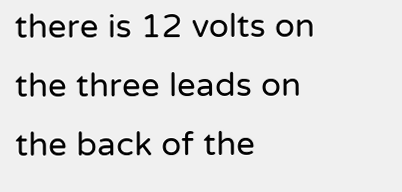there is 12 volts on the three leads on the back of the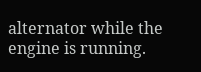alternator while the engine is running.